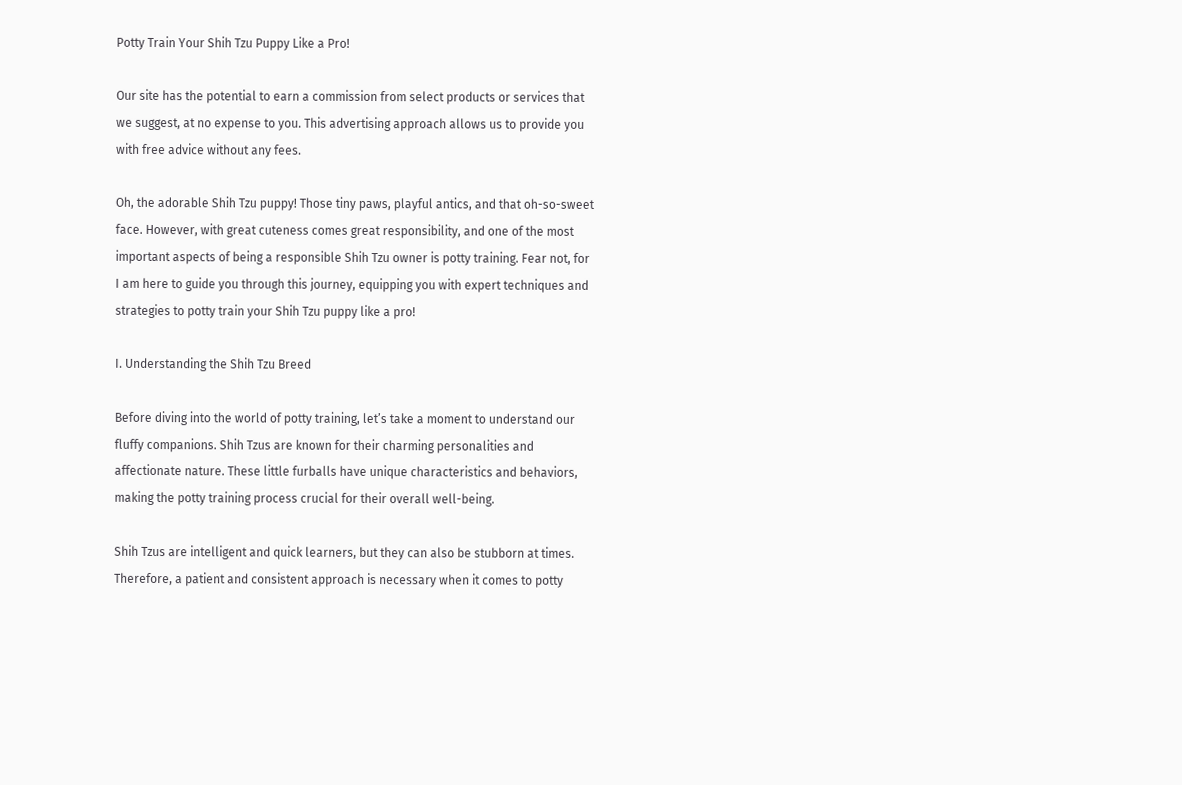Potty Train Your Shih Tzu Puppy Like a Pro!

Our site has the potential to earn a commission from select products or services that we suggest, at no expense to you. This advertising approach allows us to provide you with free advice without any fees.

Oh, the adorable Shih Tzu puppy! Those tiny paws, playful antics, and that oh-so-sweet face. However, with great cuteness comes great responsibility, and one of the most important aspects of being a responsible Shih Tzu owner is potty training. Fear not, for I am here to guide you through this journey, equipping you with expert techniques and strategies to potty train your Shih Tzu puppy like a pro!

I. Understanding the Shih Tzu Breed

Before diving into the world of potty training, let’s take a moment to understand our fluffy companions. Shih Tzus are known for their charming personalities and affectionate nature. These little furballs have unique characteristics and behaviors, making the potty training process crucial for their overall well-being.

Shih Tzus are intelligent and quick learners, but they can also be stubborn at times. Therefore, a patient and consistent approach is necessary when it comes to potty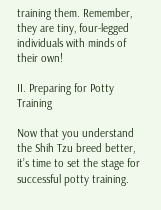training them. Remember, they are tiny, four-legged individuals with minds of their own!

II. Preparing for Potty Training

Now that you understand the Shih Tzu breed better, it’s time to set the stage for successful potty training.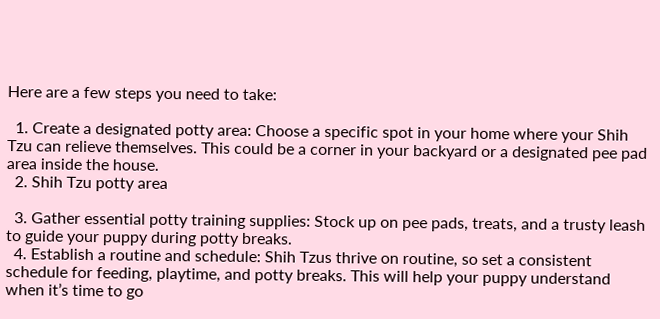Here are a few steps you need to take:

  1. Create a designated potty area: Choose a specific spot in your home where your Shih Tzu can relieve themselves. This could be a corner in your backyard or a designated pee pad area inside the house.
  2. Shih Tzu potty area

  3. Gather essential potty training supplies: Stock up on pee pads, treats, and a trusty leash to guide your puppy during potty breaks.
  4. Establish a routine and schedule: Shih Tzus thrive on routine, so set a consistent schedule for feeding, playtime, and potty breaks. This will help your puppy understand when it’s time to go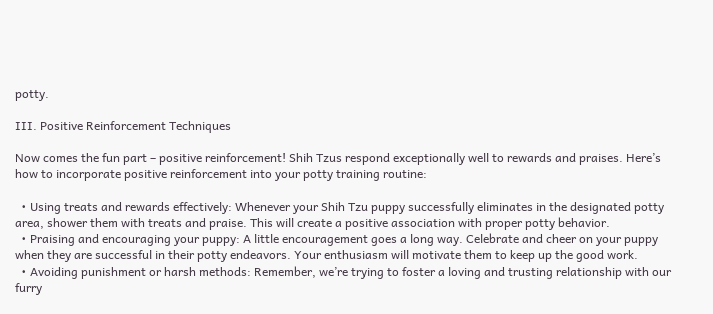potty.

III. Positive Reinforcement Techniques

Now comes the fun part – positive reinforcement! Shih Tzus respond exceptionally well to rewards and praises. Here’s how to incorporate positive reinforcement into your potty training routine:

  • Using treats and rewards effectively: Whenever your Shih Tzu puppy successfully eliminates in the designated potty area, shower them with treats and praise. This will create a positive association with proper potty behavior.
  • Praising and encouraging your puppy: A little encouragement goes a long way. Celebrate and cheer on your puppy when they are successful in their potty endeavors. Your enthusiasm will motivate them to keep up the good work.
  • Avoiding punishment or harsh methods: Remember, we’re trying to foster a loving and trusting relationship with our furry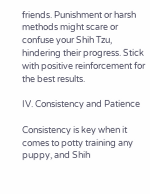friends. Punishment or harsh methods might scare or confuse your Shih Tzu, hindering their progress. Stick with positive reinforcement for the best results.

IV. Consistency and Patience

Consistency is key when it comes to potty training any puppy, and Shih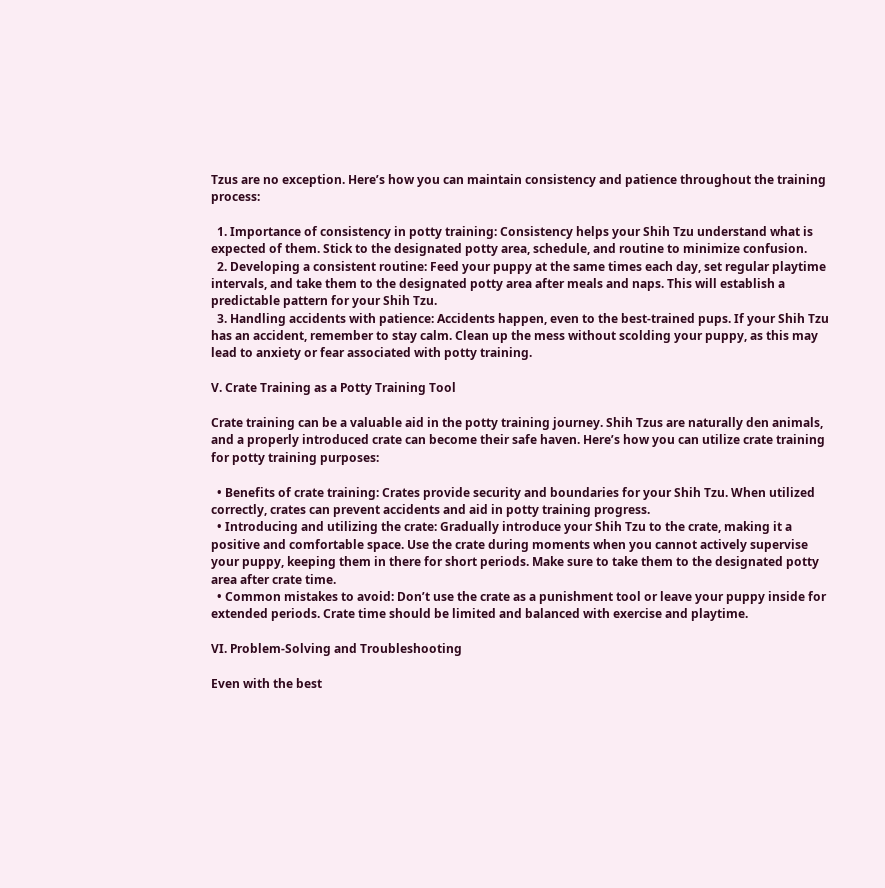Tzus are no exception. Here’s how you can maintain consistency and patience throughout the training process:

  1. Importance of consistency in potty training: Consistency helps your Shih Tzu understand what is expected of them. Stick to the designated potty area, schedule, and routine to minimize confusion.
  2. Developing a consistent routine: Feed your puppy at the same times each day, set regular playtime intervals, and take them to the designated potty area after meals and naps. This will establish a predictable pattern for your Shih Tzu.
  3. Handling accidents with patience: Accidents happen, even to the best-trained pups. If your Shih Tzu has an accident, remember to stay calm. Clean up the mess without scolding your puppy, as this may lead to anxiety or fear associated with potty training.

V. Crate Training as a Potty Training Tool

Crate training can be a valuable aid in the potty training journey. Shih Tzus are naturally den animals, and a properly introduced crate can become their safe haven. Here’s how you can utilize crate training for potty training purposes:

  • Benefits of crate training: Crates provide security and boundaries for your Shih Tzu. When utilized correctly, crates can prevent accidents and aid in potty training progress.
  • Introducing and utilizing the crate: Gradually introduce your Shih Tzu to the crate, making it a positive and comfortable space. Use the crate during moments when you cannot actively supervise your puppy, keeping them in there for short periods. Make sure to take them to the designated potty area after crate time.
  • Common mistakes to avoid: Don’t use the crate as a punishment tool or leave your puppy inside for extended periods. Crate time should be limited and balanced with exercise and playtime.

VI. Problem-Solving and Troubleshooting

Even with the best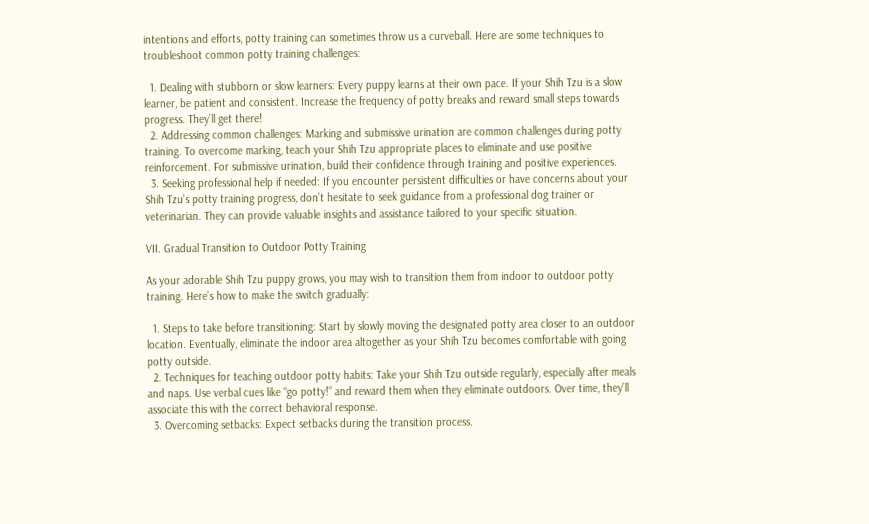intentions and efforts, potty training can sometimes throw us a curveball. Here are some techniques to troubleshoot common potty training challenges:

  1. Dealing with stubborn or slow learners: Every puppy learns at their own pace. If your Shih Tzu is a slow learner, be patient and consistent. Increase the frequency of potty breaks and reward small steps towards progress. They’ll get there!
  2. Addressing common challenges: Marking and submissive urination are common challenges during potty training. To overcome marking, teach your Shih Tzu appropriate places to eliminate and use positive reinforcement. For submissive urination, build their confidence through training and positive experiences.
  3. Seeking professional help if needed: If you encounter persistent difficulties or have concerns about your Shih Tzu’s potty training progress, don’t hesitate to seek guidance from a professional dog trainer or veterinarian. They can provide valuable insights and assistance tailored to your specific situation.

VII. Gradual Transition to Outdoor Potty Training

As your adorable Shih Tzu puppy grows, you may wish to transition them from indoor to outdoor potty training. Here’s how to make the switch gradually:

  1. Steps to take before transitioning: Start by slowly moving the designated potty area closer to an outdoor location. Eventually, eliminate the indoor area altogether as your Shih Tzu becomes comfortable with going potty outside.
  2. Techniques for teaching outdoor potty habits: Take your Shih Tzu outside regularly, especially after meals and naps. Use verbal cues like “go potty!” and reward them when they eliminate outdoors. Over time, they’ll associate this with the correct behavioral response.
  3. Overcoming setbacks: Expect setbacks during the transition process.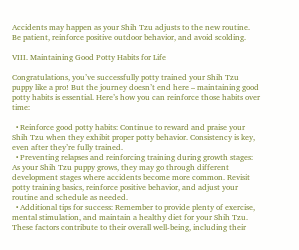Accidents may happen as your Shih Tzu adjusts to the new routine. Be patient, reinforce positive outdoor behavior, and avoid scolding.

VIII. Maintaining Good Potty Habits for Life

Congratulations, you’ve successfully potty trained your Shih Tzu puppy like a pro! But the journey doesn’t end here – maintaining good potty habits is essential. Here’s how you can reinforce those habits over time:

  • Reinforce good potty habits: Continue to reward and praise your Shih Tzu when they exhibit proper potty behavior. Consistency is key, even after they’re fully trained.
  • Preventing relapses and reinforcing training during growth stages: As your Shih Tzu puppy grows, they may go through different development stages where accidents become more common. Revisit potty training basics, reinforce positive behavior, and adjust your routine and schedule as needed.
  • Additional tips for success: Remember to provide plenty of exercise, mental stimulation, and maintain a healthy diet for your Shih Tzu. These factors contribute to their overall well-being, including their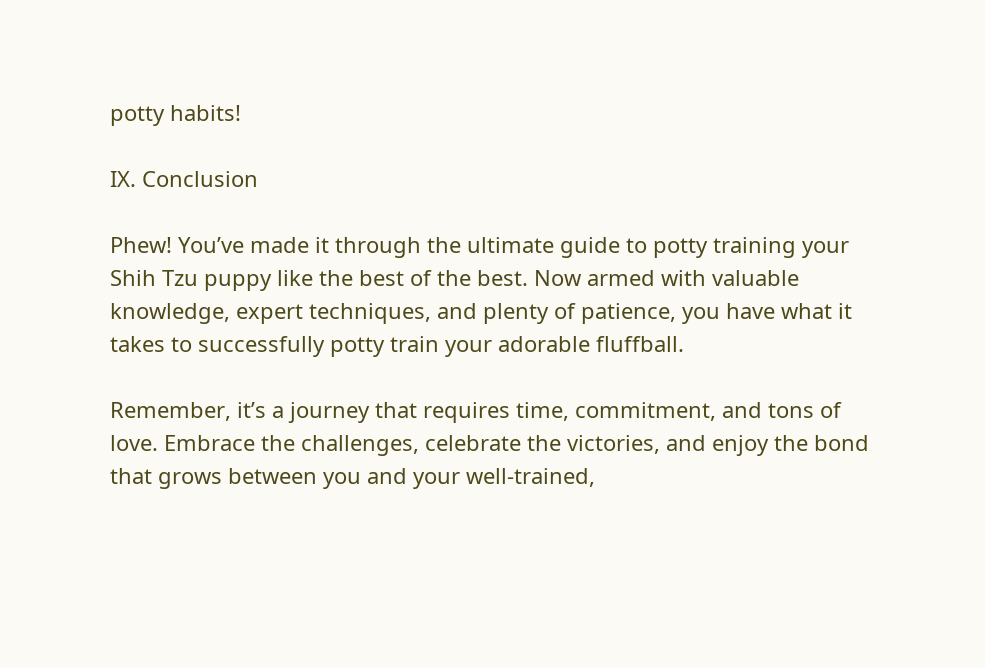potty habits!

IX. Conclusion

Phew! You’ve made it through the ultimate guide to potty training your Shih Tzu puppy like the best of the best. Now armed with valuable knowledge, expert techniques, and plenty of patience, you have what it takes to successfully potty train your adorable fluffball.

Remember, it’s a journey that requires time, commitment, and tons of love. Embrace the challenges, celebrate the victories, and enjoy the bond that grows between you and your well-trained,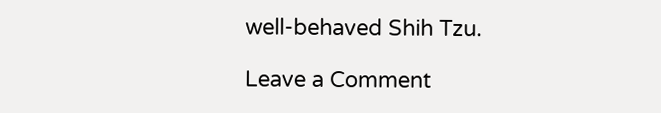well-behaved Shih Tzu.

Leave a Comment